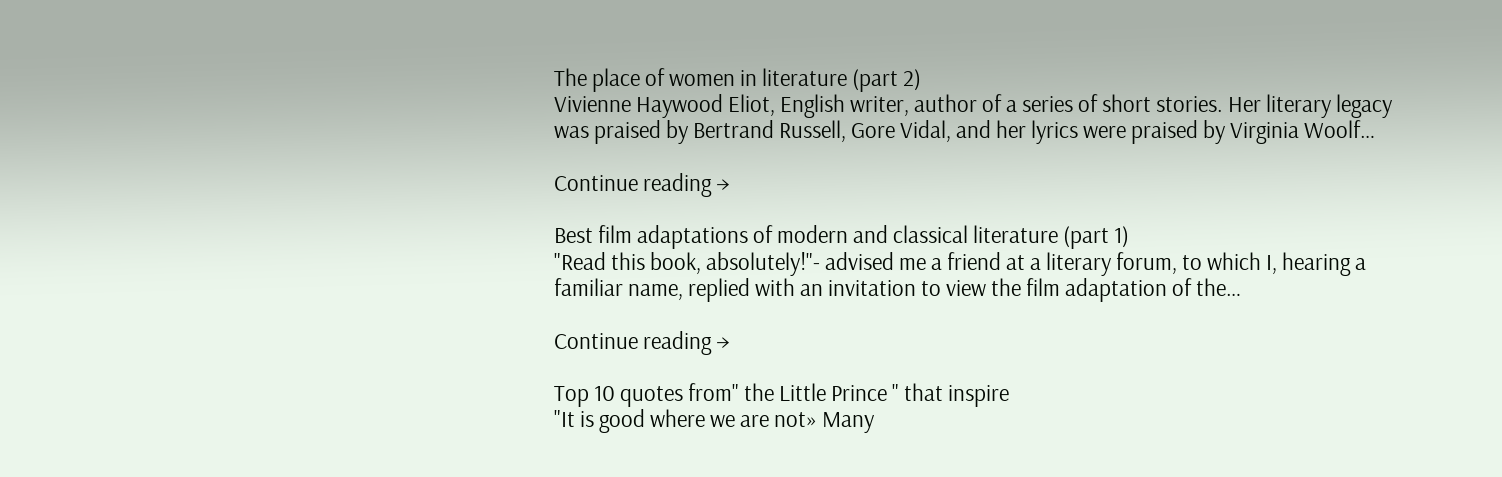The place of women in literature (part 2)
Vivienne Haywood Eliot, English writer, author of a series of short stories. Her literary legacy was praised by Bertrand Russell, Gore Vidal, and her lyrics were praised by Virginia Woolf…

Continue reading →

Best film adaptations of modern and classical literature (part 1)
"Read this book, absolutely!"- advised me a friend at a literary forum, to which I, hearing a familiar name, replied with an invitation to view the film adaptation of the…

Continue reading →

Top 10 quotes from" the Little Prince " that inspire
"It is good where we are not» Many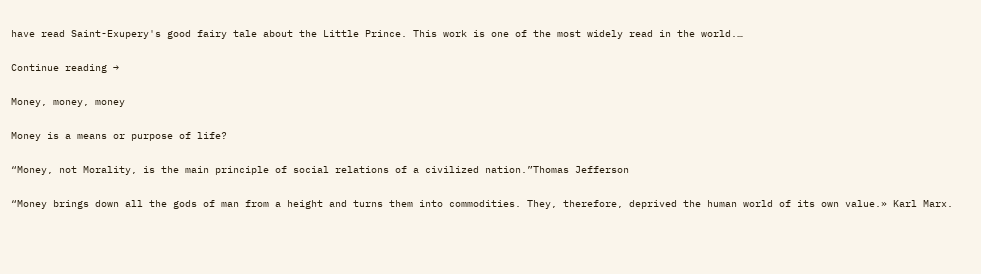have read Saint-Exupery's good fairy tale about the Little Prince. This work is one of the most widely read in the world.…

Continue reading →

Money, money, money

Money is a means or purpose of life?

“Money, not Morality, is the main principle of social relations of a civilized nation.”Thomas Jefferson

“Money brings down all the gods of man from a height and turns them into commodities. They, therefore, deprived the human world of its own value.» Karl Marx.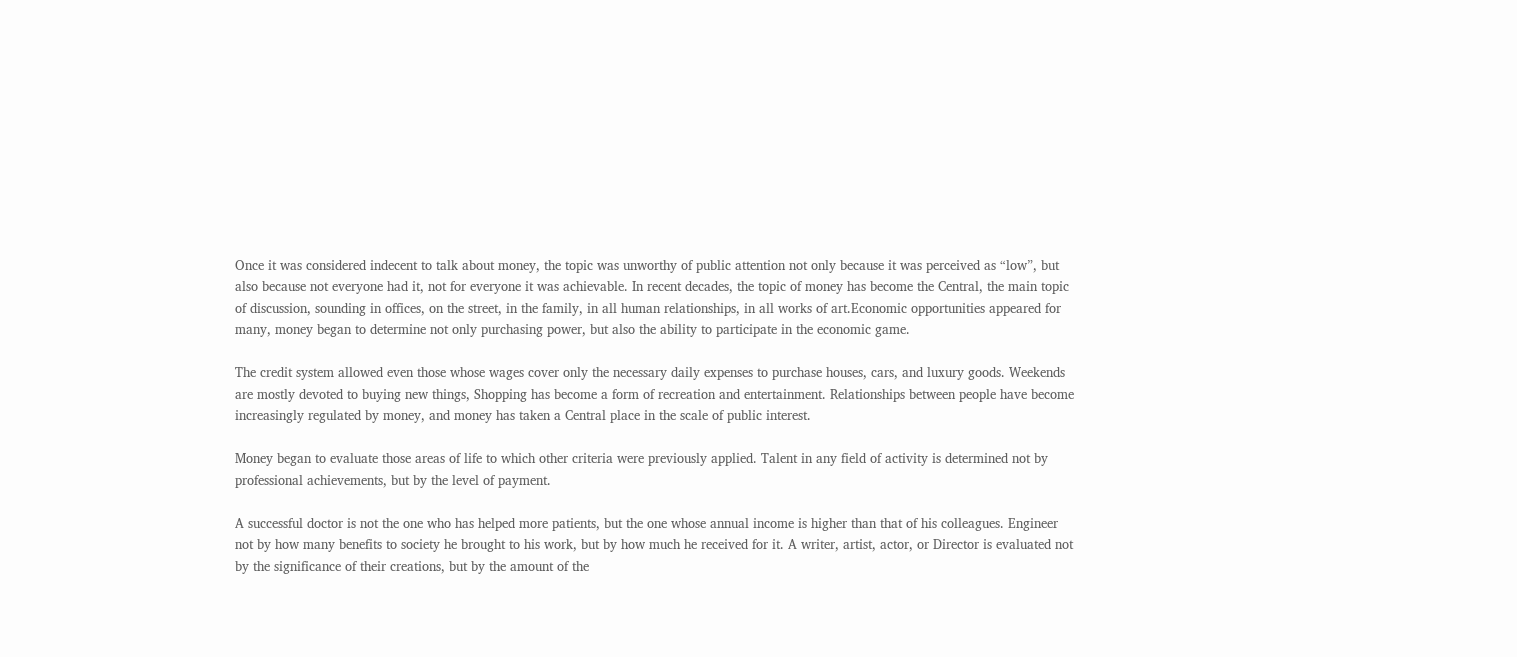Once it was considered indecent to talk about money, the topic was unworthy of public attention not only because it was perceived as “low”, but also because not everyone had it, not for everyone it was achievable. In recent decades, the topic of money has become the Central, the main topic of discussion, sounding in offices, on the street, in the family, in all human relationships, in all works of art.Economic opportunities appeared for many, money began to determine not only purchasing power, but also the ability to participate in the economic game.

The credit system allowed even those whose wages cover only the necessary daily expenses to purchase houses, cars, and luxury goods. Weekends are mostly devoted to buying new things, Shopping has become a form of recreation and entertainment. Relationships between people have become increasingly regulated by money, and money has taken a Central place in the scale of public interest.

Money began to evaluate those areas of life to which other criteria were previously applied. Talent in any field of activity is determined not by professional achievements, but by the level of payment.

A successful doctor is not the one who has helped more patients, but the one whose annual income is higher than that of his colleagues. Engineer not by how many benefits to society he brought to his work, but by how much he received for it. A writer, artist, actor, or Director is evaluated not by the significance of their creations, but by the amount of the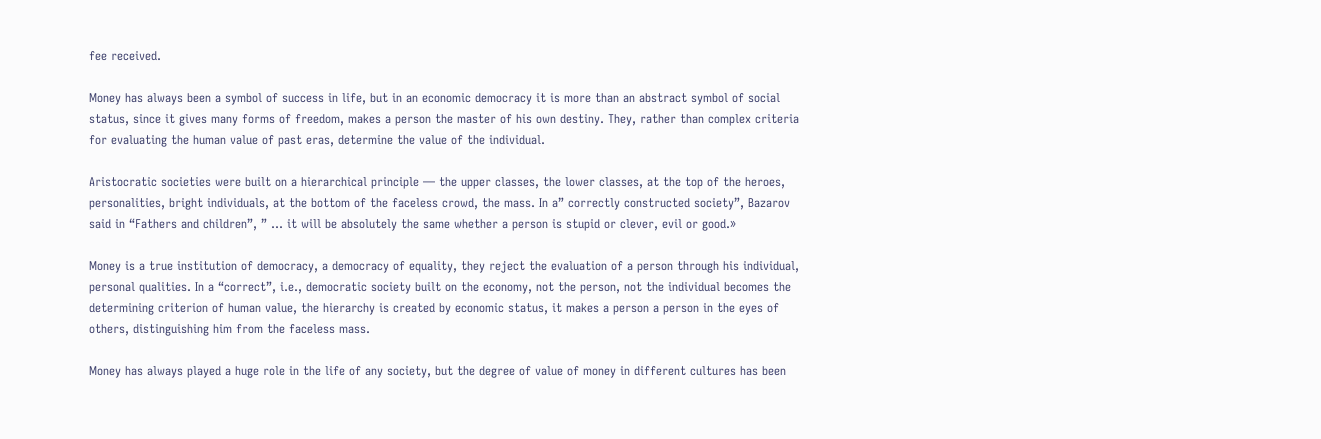fee received.

Money has always been a symbol of success in life, but in an economic democracy it is more than an abstract symbol of social status, since it gives many forms of freedom, makes a person the master of his own destiny. They, rather than complex criteria for evaluating the human value of past eras, determine the value of the individual.

Aristocratic societies were built on a hierarchical principle — the upper classes, the lower classes, at the top of the heroes, personalities, bright individuals, at the bottom of the faceless crowd, the mass. In a” correctly constructed society”, Bazarov said in “Fathers and children”, ” … it will be absolutely the same whether a person is stupid or clever, evil or good.»

Money is a true institution of democracy, a democracy of equality, they reject the evaluation of a person through his individual, personal qualities. In a “correct”, i.e., democratic society built on the economy, not the person, not the individual becomes the determining criterion of human value, the hierarchy is created by economic status, it makes a person a person in the eyes of others, distinguishing him from the faceless mass.

Money has always played a huge role in the life of any society, but the degree of value of money in different cultures has been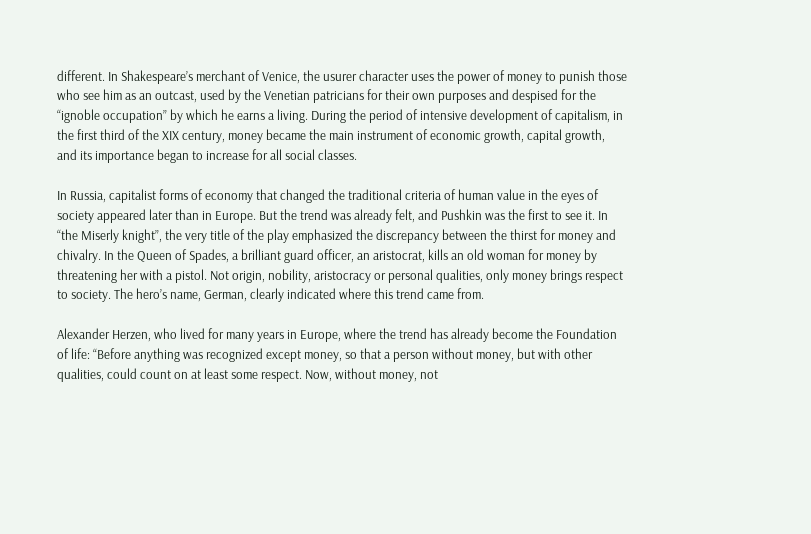different. In Shakespeare’s merchant of Venice, the usurer character uses the power of money to punish those who see him as an outcast, used by the Venetian patricians for their own purposes and despised for the “ignoble occupation” by which he earns a living. During the period of intensive development of capitalism, in the first third of the XIX century, money became the main instrument of economic growth, capital growth, and its importance began to increase for all social classes.

In Russia, capitalist forms of economy that changed the traditional criteria of human value in the eyes of society appeared later than in Europe. But the trend was already felt, and Pushkin was the first to see it. In “the Miserly knight”, the very title of the play emphasized the discrepancy between the thirst for money and chivalry. In the Queen of Spades, a brilliant guard officer, an aristocrat, kills an old woman for money by threatening her with a pistol. Not origin, nobility, aristocracy or personal qualities, only money brings respect to society. The hero’s name, German, clearly indicated where this trend came from.

Alexander Herzen, who lived for many years in Europe, where the trend has already become the Foundation of life: “Before anything was recognized except money, so that a person without money, but with other qualities, could count on at least some respect. Now, without money, not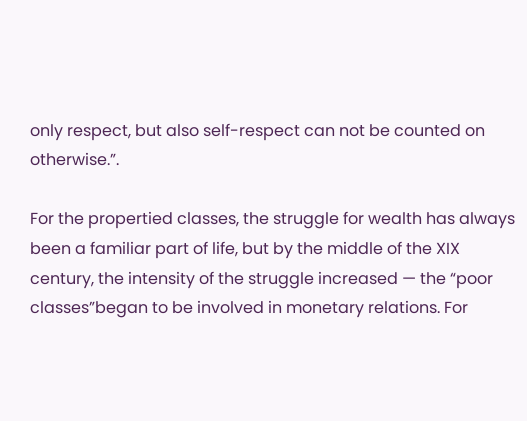only respect, but also self-respect can not be counted on otherwise.”.

For the propertied classes, the struggle for wealth has always been a familiar part of life, but by the middle of the XIX century, the intensity of the struggle increased — the “poor classes”began to be involved in monetary relations. For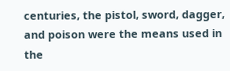centuries, the pistol, sword, dagger, and poison were the means used in the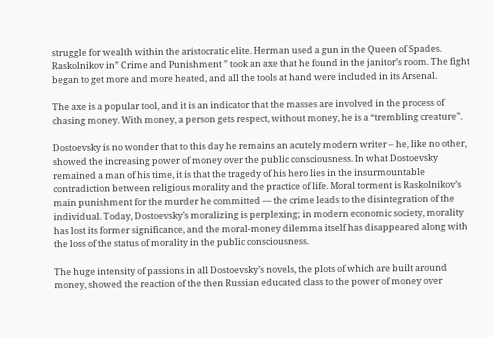struggle for wealth within the aristocratic elite. Herman used a gun in the Queen of Spades. Raskolnikov in” Crime and Punishment ” took an axe that he found in the janitor’s room. The fight began to get more and more heated, and all the tools at hand were included in its Arsenal.

The axe is a popular tool, and it is an indicator that the masses are involved in the process of chasing money. With money, a person gets respect, without money, he is a “trembling creature”.

Dostoevsky is no wonder that to this day he remains an acutely modern writer – he, like no other, showed the increasing power of money over the public consciousness. In what Dostoevsky remained a man of his time, it is that the tragedy of his hero lies in the insurmountable contradiction between religious morality and the practice of life. Moral torment is Raskolnikov’s main punishment for the murder he committed — the crime leads to the disintegration of the individual. Today, Dostoevsky’s moralizing is perplexing; in modern economic society, morality has lost its former significance, and the moral-money dilemma itself has disappeared along with the loss of the status of morality in the public consciousness.

The huge intensity of passions in all Dostoevsky’s novels, the plots of which are built around money, showed the reaction of the then Russian educated class to the power of money over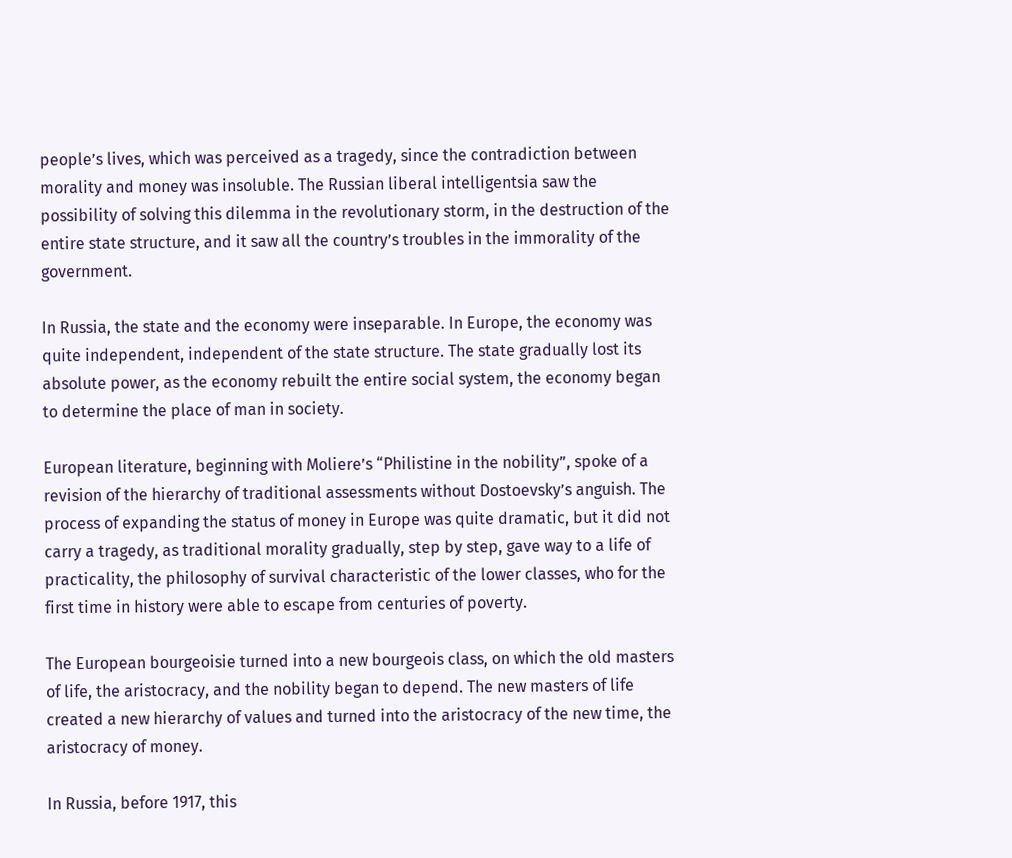people’s lives, which was perceived as a tragedy, since the contradiction between morality and money was insoluble. The Russian liberal intelligentsia saw the possibility of solving this dilemma in the revolutionary storm, in the destruction of the entire state structure, and it saw all the country’s troubles in the immorality of the government.

In Russia, the state and the economy were inseparable. In Europe, the economy was quite independent, independent of the state structure. The state gradually lost its absolute power, as the economy rebuilt the entire social system, the economy began to determine the place of man in society.

European literature, beginning with Moliere’s “Philistine in the nobility”, spoke of a revision of the hierarchy of traditional assessments without Dostoevsky’s anguish. The process of expanding the status of money in Europe was quite dramatic, but it did not carry a tragedy, as traditional morality gradually, step by step, gave way to a life of practicality, the philosophy of survival characteristic of the lower classes, who for the first time in history were able to escape from centuries of poverty.

The European bourgeoisie turned into a new bourgeois class, on which the old masters of life, the aristocracy, and the nobility began to depend. The new masters of life created a new hierarchy of values and turned into the aristocracy of the new time, the aristocracy of money.

In Russia, before 1917, this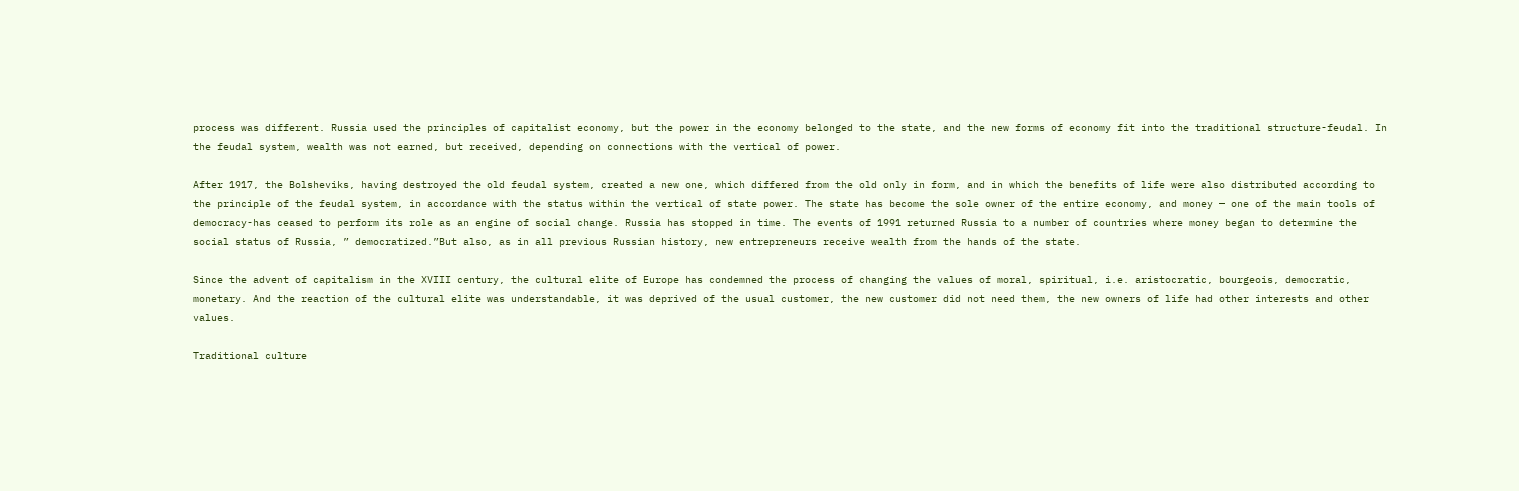process was different. Russia used the principles of capitalist economy, but the power in the economy belonged to the state, and the new forms of economy fit into the traditional structure-feudal. In the feudal system, wealth was not earned, but received, depending on connections with the vertical of power.

After 1917, the Bolsheviks, having destroyed the old feudal system, created a new one, which differed from the old only in form, and in which the benefits of life were also distributed according to the principle of the feudal system, in accordance with the status within the vertical of state power. The state has become the sole owner of the entire economy, and money — one of the main tools of democracy-has ceased to perform its role as an engine of social change. Russia has stopped in time. The events of 1991 returned Russia to a number of countries where money began to determine the social status of Russia, ” democratized.”But also, as in all previous Russian history, new entrepreneurs receive wealth from the hands of the state.

Since the advent of capitalism in the XVIII century, the cultural elite of Europe has condemned the process of changing the values of moral, spiritual, i.e. aristocratic, bourgeois, democratic, monetary. And the reaction of the cultural elite was understandable, it was deprived of the usual customer, the new customer did not need them, the new owners of life had other interests and other values.

Traditional culture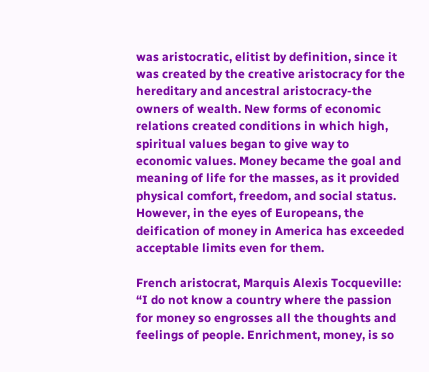was aristocratic, elitist by definition, since it was created by the creative aristocracy for the hereditary and ancestral aristocracy-the owners of wealth. New forms of economic relations created conditions in which high, spiritual values began to give way to economic values. Money became the goal and meaning of life for the masses, as it provided physical comfort, freedom, and social status. However, in the eyes of Europeans, the deification of money in America has exceeded acceptable limits even for them.

French aristocrat, Marquis Alexis Tocqueville: “I do not know a country where the passion for money so engrosses all the thoughts and feelings of people. Enrichment, money, is so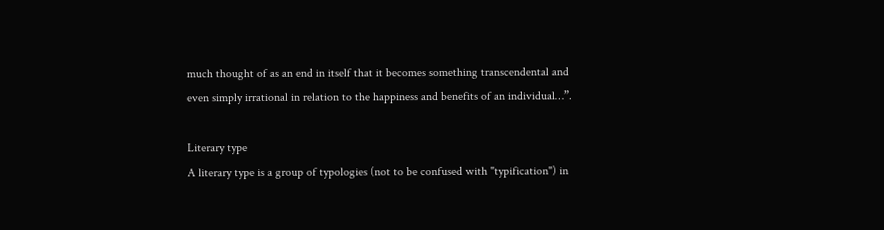much thought of as an end in itself that it becomes something transcendental and even simply irrational in relation to the happiness and benefits of an individual…”.

Literary type
A literary type is a group of typologies (not to be confused with "typification") in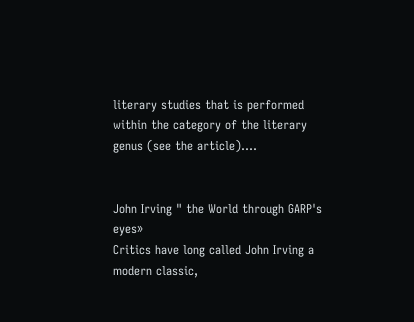literary studies that is performed within the category of the literary genus (see the article).…


John Irving " the World through GARP's eyes»
Critics have long called John Irving a modern classic,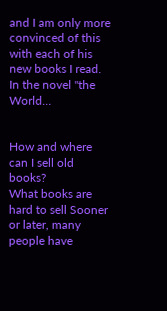and I am only more convinced of this with each of his new books I read. In the novel "the World…


How and where can I sell old books?
What books are hard to sell Sooner or later, many people have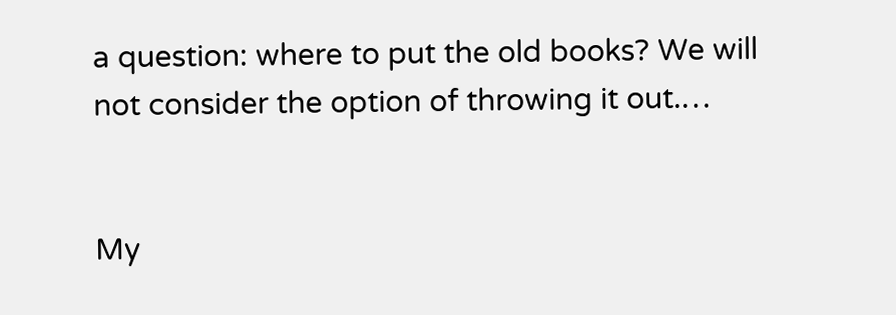a question: where to put the old books? We will not consider the option of throwing it out.…


My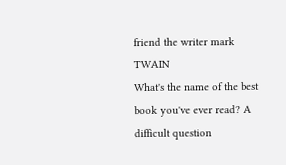friend the writer mark TWAIN
What's the name of the best book you've ever read? A difficult question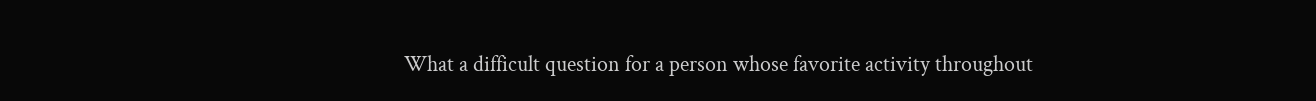What a difficult question for a person whose favorite activity throughout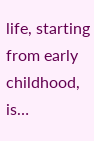life, starting from early childhood, is…